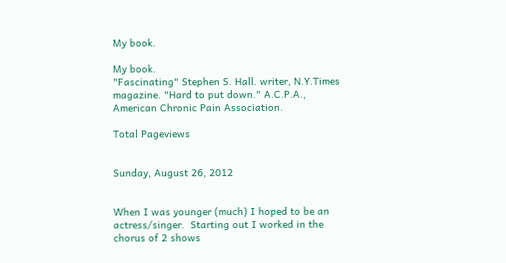My book.

My book.
"Fascinating" Stephen S. Hall. writer, N.Y.Times magazine. "Hard to put down." A.C.P.A., American Chronic Pain Association.

Total Pageviews


Sunday, August 26, 2012


When I was younger (much) I hoped to be an actress/singer.  Starting out I worked in the chorus of 2 shows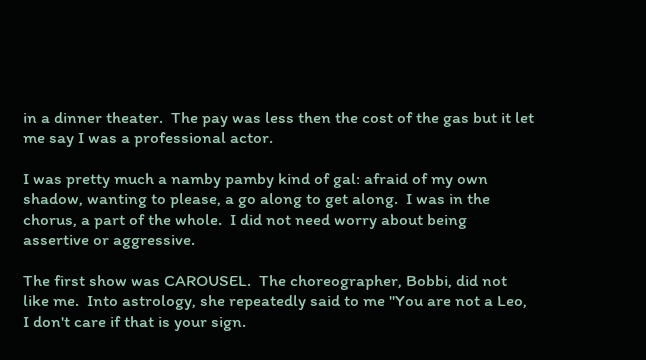in a dinner theater.  The pay was less then the cost of the gas but it let me say I was a professional actor.

I was pretty much a namby pamby kind of gal: afraid of my own shadow, wanting to please, a go along to get along.  I was in the chorus, a part of the whole.  I did not need worry about being assertive or aggressive.

The first show was CAROUSEL.  The choreographer, Bobbi, did not like me.  Into astrology, she repeatedly said to me "You are not a Leo, I don't care if that is your sign.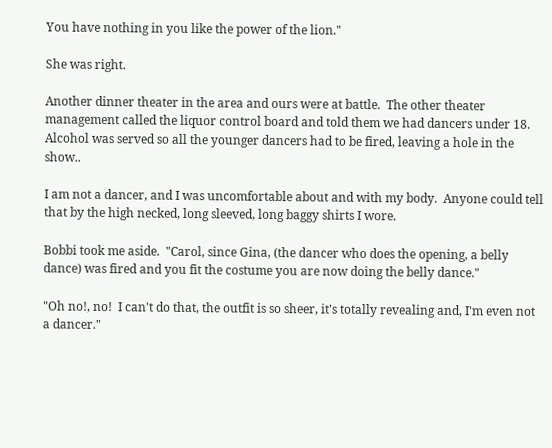You have nothing in you like the power of the lion."

She was right.

Another dinner theater in the area and ours were at battle.  The other theater management called the liquor control board and told them we had dancers under 18.  Alcohol was served so all the younger dancers had to be fired, leaving a hole in the show..

I am not a dancer, and I was uncomfortable about and with my body.  Anyone could tell that by the high necked, long sleeved, long baggy shirts I wore.

Bobbi took me aside.  "Carol, since Gina, (the dancer who does the opening, a belly dance) was fired and you fit the costume you are now doing the belly dance."

"Oh no!, no!  I can't do that, the outfit is so sheer, it's totally revealing and, I'm even not a dancer."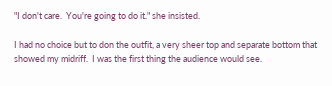"I don't care.  You're going to do it." she insisted.

I had no choice but to don the outfit, a very sheer top and separate bottom that showed my midriff.  I was the first thing the audience would see.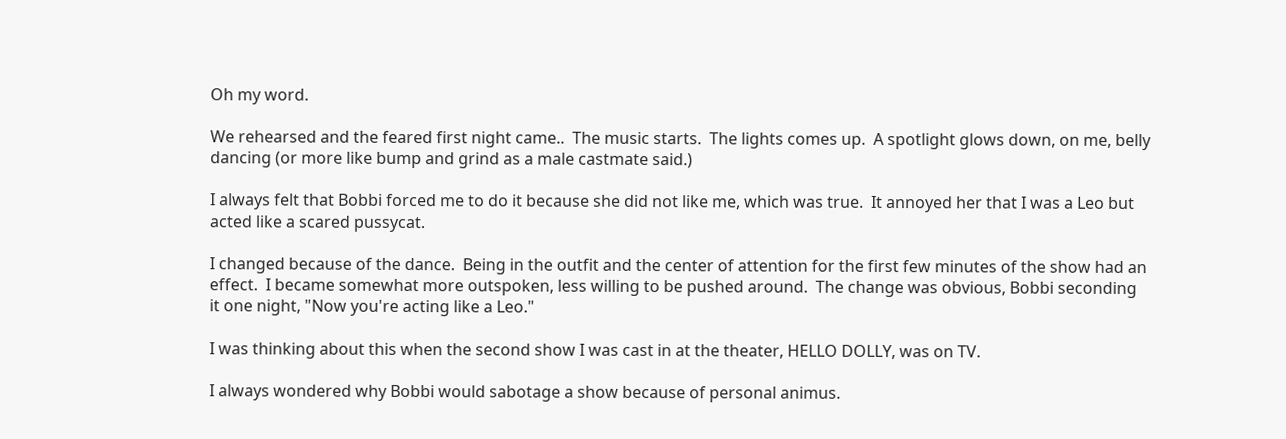Oh my word.

We rehearsed and the feared first night came..  The music starts.  The lights comes up.  A spotlight glows down, on me, belly dancing (or more like bump and grind as a male castmate said.)

I always felt that Bobbi forced me to do it because she did not like me, which was true.  It annoyed her that I was a Leo but acted like a scared pussycat.

I changed because of the dance.  Being in the outfit and the center of attention for the first few minutes of the show had an effect.  I became somewhat more outspoken, less willing to be pushed around.  The change was obvious, Bobbi seconding it one night, "Now you're acting like a Leo."

I was thinking about this when the second show I was cast in at the theater, HELLO DOLLY, was on TV.

I always wondered why Bobbi would sabotage a show because of personal animus.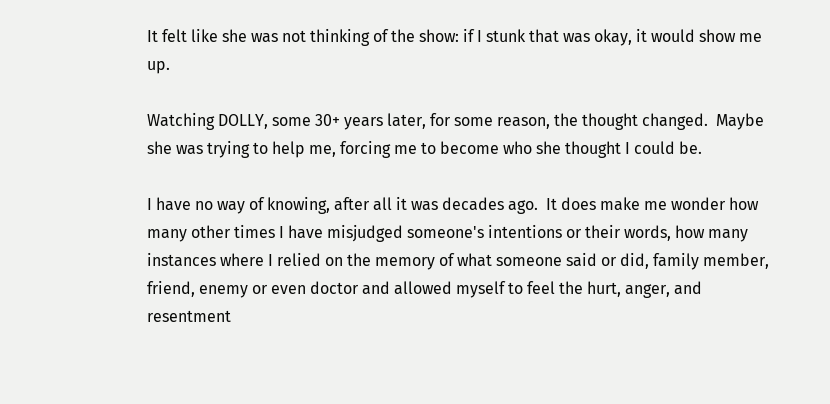It felt like she was not thinking of the show: if I stunk that was okay, it would show me up.

Watching DOLLY, some 30+ years later, for some reason, the thought changed.  Maybe she was trying to help me, forcing me to become who she thought I could be.

I have no way of knowing, after all it was decades ago.  It does make me wonder how many other times I have misjudged someone's intentions or their words, how many instances where I relied on the memory of what someone said or did, family member, friend, enemy or even doctor and allowed myself to feel the hurt, anger, and resentment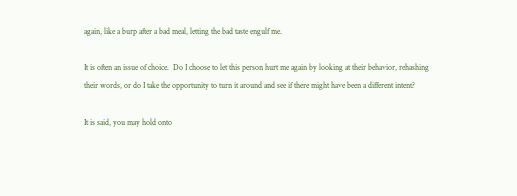again, like a burp after a bad meal, letting the bad taste engulf me.

It is often an issue of choice.  Do I choose to let this person hurt me again by looking at their behavior, rehashing their words, or do I take the opportunity to turn it around and see if there might have been a different intent?

It is said, you may hold onto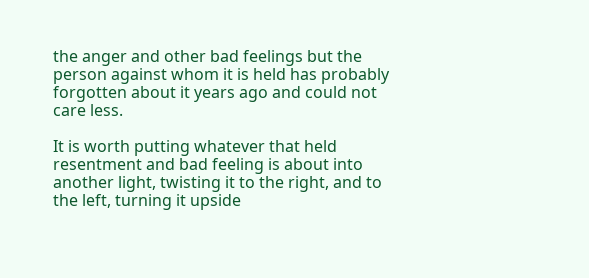the anger and other bad feelings but the person against whom it is held has probably forgotten about it years ago and could not care less.

It is worth putting whatever that held resentment and bad feeling is about into another light, twisting it to the right, and to the left, turning it upside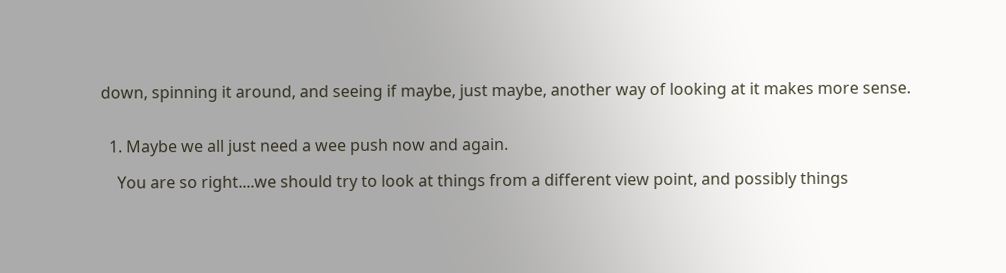down, spinning it around, and seeing if maybe, just maybe, another way of looking at it makes more sense.


  1. Maybe we all just need a wee push now and again.

    You are so right....we should try to look at things from a different view point, and possibly things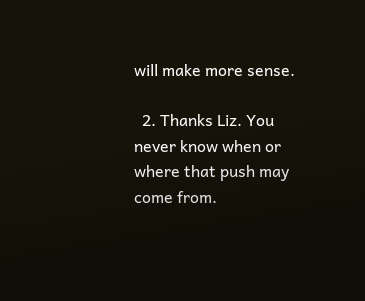will make more sense.

  2. Thanks Liz. You never know when or where that push may come from.